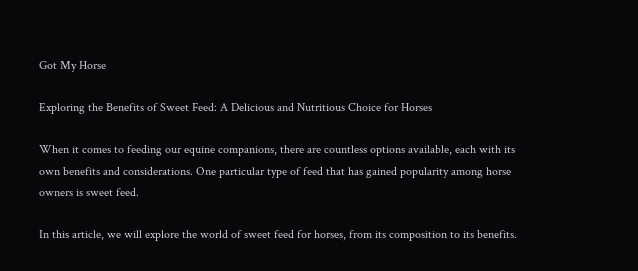Got My Horse

Exploring the Benefits of Sweet Feed: A Delicious and Nutritious Choice for Horses

When it comes to feeding our equine companions, there are countless options available, each with its own benefits and considerations. One particular type of feed that has gained popularity among horse owners is sweet feed.

In this article, we will explore the world of sweet feed for horses, from its composition to its benefits.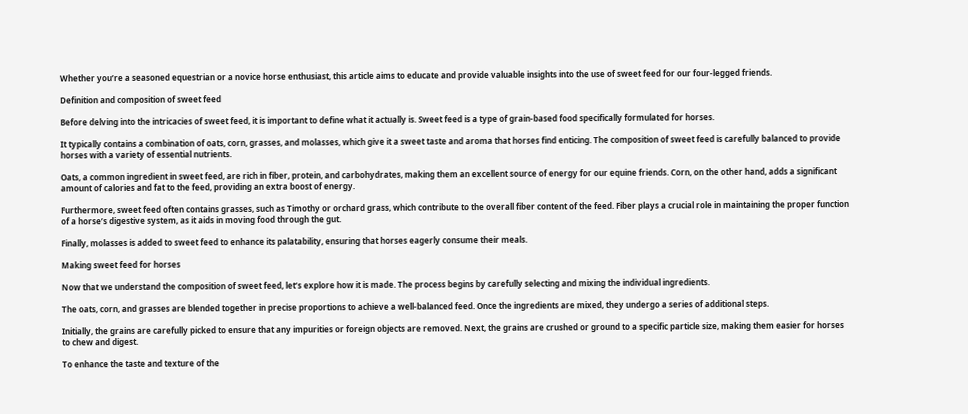Whether you’re a seasoned equestrian or a novice horse enthusiast, this article aims to educate and provide valuable insights into the use of sweet feed for our four-legged friends.

Definition and composition of sweet feed

Before delving into the intricacies of sweet feed, it is important to define what it actually is. Sweet feed is a type of grain-based food specifically formulated for horses.

It typically contains a combination of oats, corn, grasses, and molasses, which give it a sweet taste and aroma that horses find enticing. The composition of sweet feed is carefully balanced to provide horses with a variety of essential nutrients.

Oats, a common ingredient in sweet feed, are rich in fiber, protein, and carbohydrates, making them an excellent source of energy for our equine friends. Corn, on the other hand, adds a significant amount of calories and fat to the feed, providing an extra boost of energy.

Furthermore, sweet feed often contains grasses, such as Timothy or orchard grass, which contribute to the overall fiber content of the feed. Fiber plays a crucial role in maintaining the proper function of a horse’s digestive system, as it aids in moving food through the gut.

Finally, molasses is added to sweet feed to enhance its palatability, ensuring that horses eagerly consume their meals.

Making sweet feed for horses

Now that we understand the composition of sweet feed, let’s explore how it is made. The process begins by carefully selecting and mixing the individual ingredients.

The oats, corn, and grasses are blended together in precise proportions to achieve a well-balanced feed. Once the ingredients are mixed, they undergo a series of additional steps.

Initially, the grains are carefully picked to ensure that any impurities or foreign objects are removed. Next, the grains are crushed or ground to a specific particle size, making them easier for horses to chew and digest.

To enhance the taste and texture of the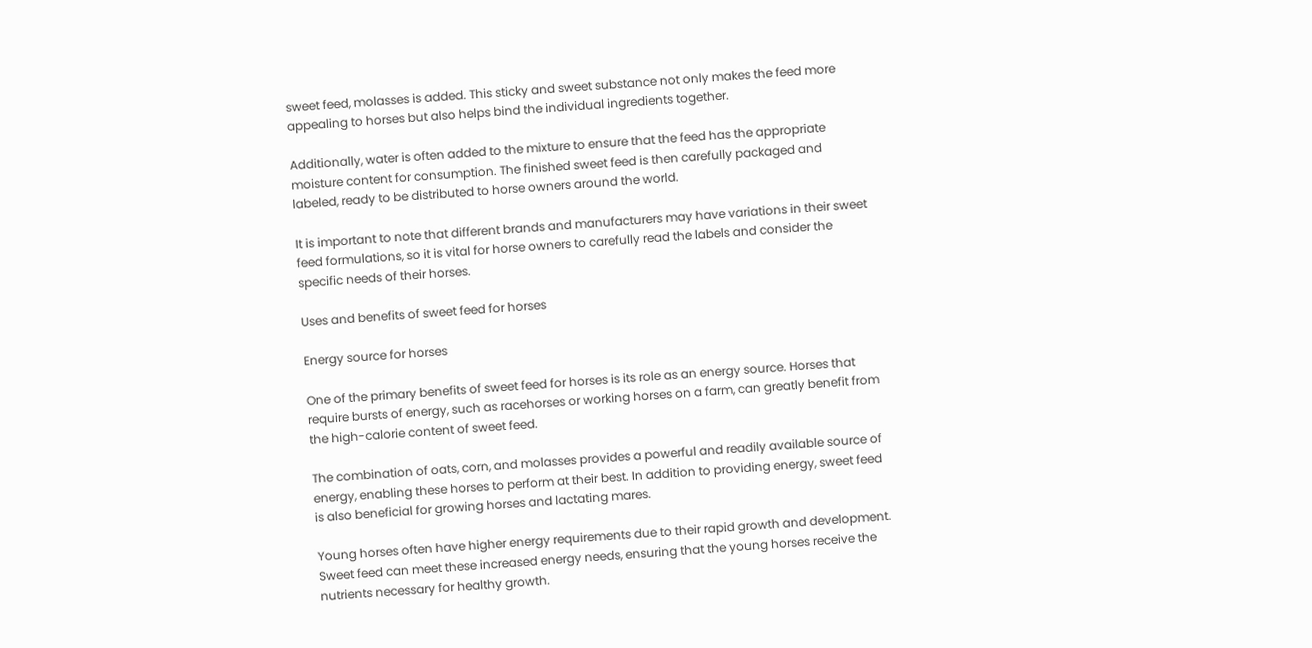sweet feed, molasses is added. This sticky and sweet substance not only makes the feed more appealing to horses but also helps bind the individual ingredients together.

Additionally, water is often added to the mixture to ensure that the feed has the appropriate moisture content for consumption. The finished sweet feed is then carefully packaged and labeled, ready to be distributed to horse owners around the world.

It is important to note that different brands and manufacturers may have variations in their sweet feed formulations, so it is vital for horse owners to carefully read the labels and consider the specific needs of their horses.

Uses and benefits of sweet feed for horses

Energy source for horses

One of the primary benefits of sweet feed for horses is its role as an energy source. Horses that require bursts of energy, such as racehorses or working horses on a farm, can greatly benefit from the high-calorie content of sweet feed.

The combination of oats, corn, and molasses provides a powerful and readily available source of energy, enabling these horses to perform at their best. In addition to providing energy, sweet feed is also beneficial for growing horses and lactating mares.

Young horses often have higher energy requirements due to their rapid growth and development. Sweet feed can meet these increased energy needs, ensuring that the young horses receive the nutrients necessary for healthy growth.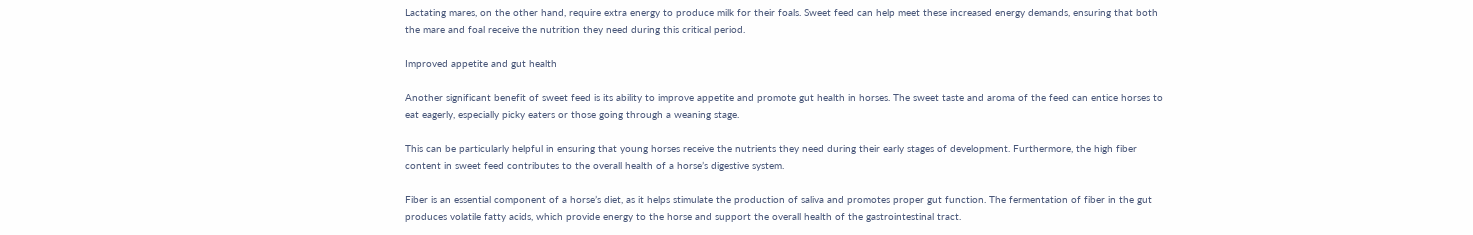Lactating mares, on the other hand, require extra energy to produce milk for their foals. Sweet feed can help meet these increased energy demands, ensuring that both the mare and foal receive the nutrition they need during this critical period.

Improved appetite and gut health

Another significant benefit of sweet feed is its ability to improve appetite and promote gut health in horses. The sweet taste and aroma of the feed can entice horses to eat eagerly, especially picky eaters or those going through a weaning stage.

This can be particularly helpful in ensuring that young horses receive the nutrients they need during their early stages of development. Furthermore, the high fiber content in sweet feed contributes to the overall health of a horse’s digestive system.

Fiber is an essential component of a horse’s diet, as it helps stimulate the production of saliva and promotes proper gut function. The fermentation of fiber in the gut produces volatile fatty acids, which provide energy to the horse and support the overall health of the gastrointestinal tract.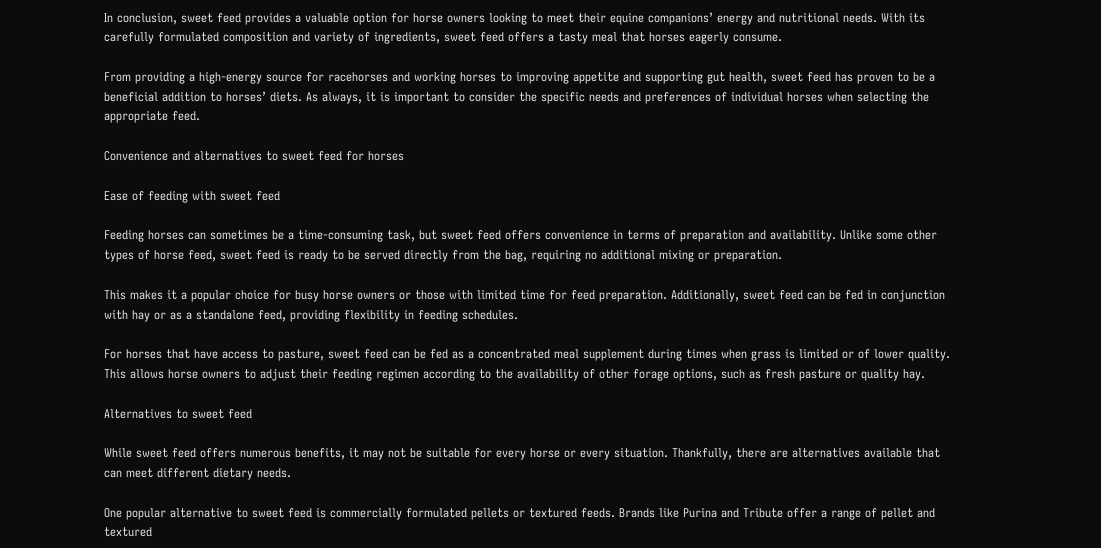In conclusion, sweet feed provides a valuable option for horse owners looking to meet their equine companions’ energy and nutritional needs. With its carefully formulated composition and variety of ingredients, sweet feed offers a tasty meal that horses eagerly consume.

From providing a high-energy source for racehorses and working horses to improving appetite and supporting gut health, sweet feed has proven to be a beneficial addition to horses’ diets. As always, it is important to consider the specific needs and preferences of individual horses when selecting the appropriate feed.

Convenience and alternatives to sweet feed for horses

Ease of feeding with sweet feed

Feeding horses can sometimes be a time-consuming task, but sweet feed offers convenience in terms of preparation and availability. Unlike some other types of horse feed, sweet feed is ready to be served directly from the bag, requiring no additional mixing or preparation.

This makes it a popular choice for busy horse owners or those with limited time for feed preparation. Additionally, sweet feed can be fed in conjunction with hay or as a standalone feed, providing flexibility in feeding schedules.

For horses that have access to pasture, sweet feed can be fed as a concentrated meal supplement during times when grass is limited or of lower quality. This allows horse owners to adjust their feeding regimen according to the availability of other forage options, such as fresh pasture or quality hay.

Alternatives to sweet feed

While sweet feed offers numerous benefits, it may not be suitable for every horse or every situation. Thankfully, there are alternatives available that can meet different dietary needs.

One popular alternative to sweet feed is commercially formulated pellets or textured feeds. Brands like Purina and Tribute offer a range of pellet and textured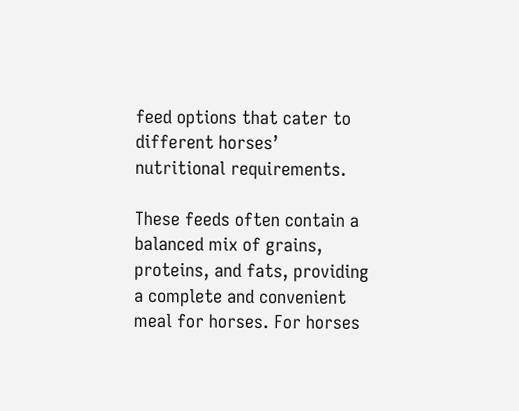feed options that cater to different horses’ nutritional requirements.

These feeds often contain a balanced mix of grains, proteins, and fats, providing a complete and convenient meal for horses. For horses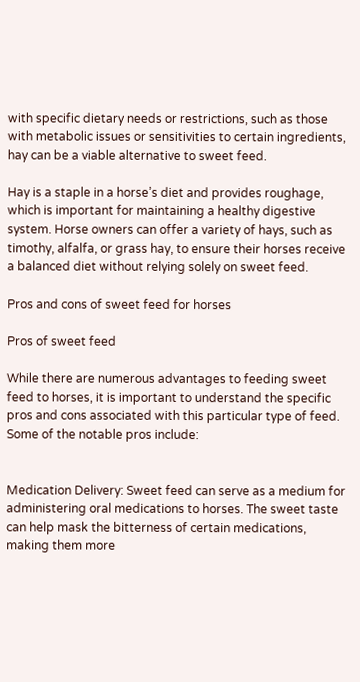with specific dietary needs or restrictions, such as those with metabolic issues or sensitivities to certain ingredients, hay can be a viable alternative to sweet feed.

Hay is a staple in a horse’s diet and provides roughage, which is important for maintaining a healthy digestive system. Horse owners can offer a variety of hays, such as timothy, alfalfa, or grass hay, to ensure their horses receive a balanced diet without relying solely on sweet feed.

Pros and cons of sweet feed for horses

Pros of sweet feed

While there are numerous advantages to feeding sweet feed to horses, it is important to understand the specific pros and cons associated with this particular type of feed. Some of the notable pros include:


Medication Delivery: Sweet feed can serve as a medium for administering oral medications to horses. The sweet taste can help mask the bitterness of certain medications, making them more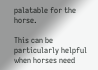palatable for the horse.

This can be particularly helpful when horses need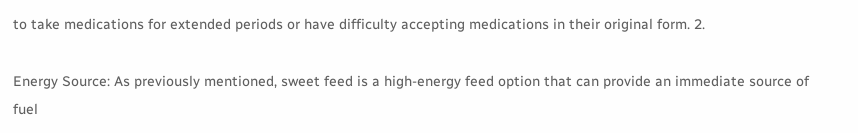to take medications for extended periods or have difficulty accepting medications in their original form. 2.

Energy Source: As previously mentioned, sweet feed is a high-energy feed option that can provide an immediate source of fuel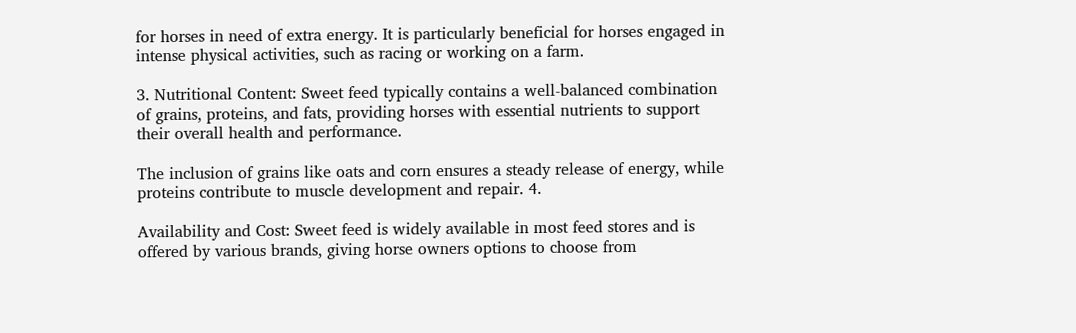for horses in need of extra energy. It is particularly beneficial for horses engaged in intense physical activities, such as racing or working on a farm.

3. Nutritional Content: Sweet feed typically contains a well-balanced combination of grains, proteins, and fats, providing horses with essential nutrients to support their overall health and performance.

The inclusion of grains like oats and corn ensures a steady release of energy, while proteins contribute to muscle development and repair. 4.

Availability and Cost: Sweet feed is widely available in most feed stores and is offered by various brands, giving horse owners options to choose from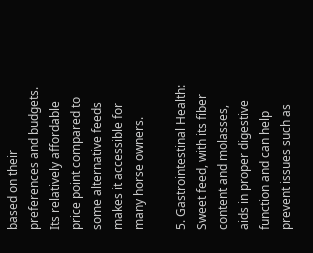based on their preferences and budgets. Its relatively affordable price point compared to some alternative feeds makes it accessible for many horse owners.

5. Gastrointestinal Health: Sweet feed, with its fiber content and molasses, aids in proper digestive function and can help prevent issues such as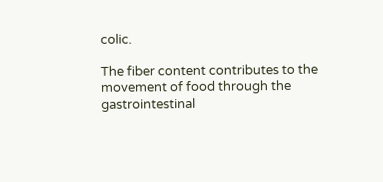colic.

The fiber content contributes to the movement of food through the gastrointestinal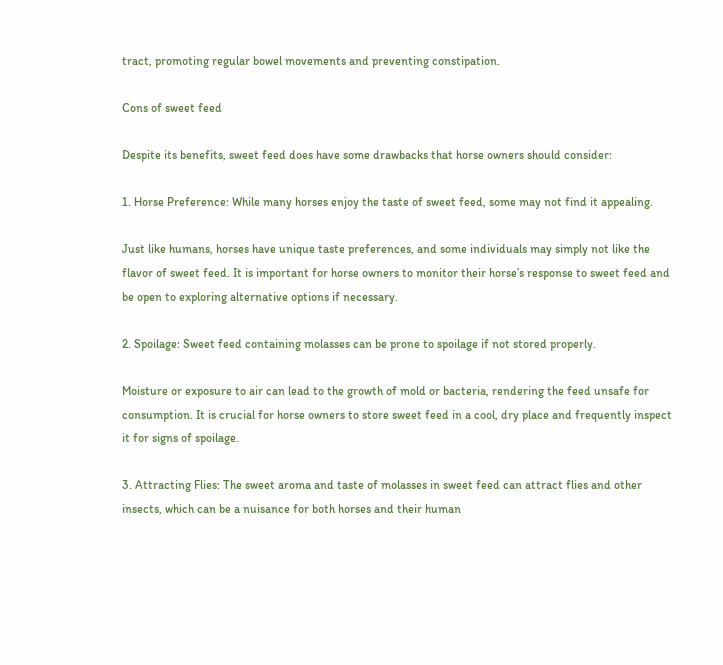tract, promoting regular bowel movements and preventing constipation.

Cons of sweet feed

Despite its benefits, sweet feed does have some drawbacks that horse owners should consider:

1. Horse Preference: While many horses enjoy the taste of sweet feed, some may not find it appealing.

Just like humans, horses have unique taste preferences, and some individuals may simply not like the flavor of sweet feed. It is important for horse owners to monitor their horse’s response to sweet feed and be open to exploring alternative options if necessary.

2. Spoilage: Sweet feed containing molasses can be prone to spoilage if not stored properly.

Moisture or exposure to air can lead to the growth of mold or bacteria, rendering the feed unsafe for consumption. It is crucial for horse owners to store sweet feed in a cool, dry place and frequently inspect it for signs of spoilage.

3. Attracting Flies: The sweet aroma and taste of molasses in sweet feed can attract flies and other insects, which can be a nuisance for both horses and their human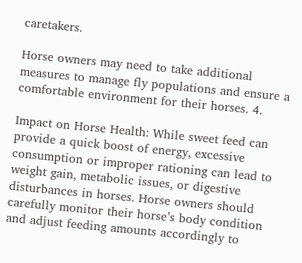caretakers.

Horse owners may need to take additional measures to manage fly populations and ensure a comfortable environment for their horses. 4.

Impact on Horse Health: While sweet feed can provide a quick boost of energy, excessive consumption or improper rationing can lead to weight gain, metabolic issues, or digestive disturbances in horses. Horse owners should carefully monitor their horse’s body condition and adjust feeding amounts accordingly to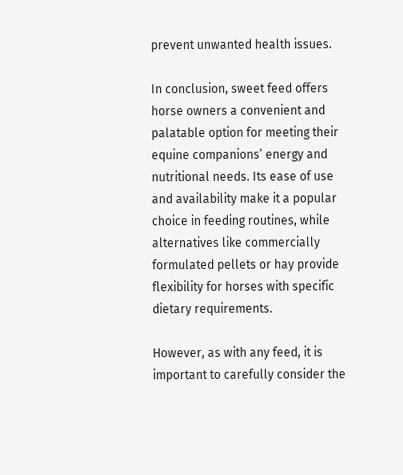prevent unwanted health issues.

In conclusion, sweet feed offers horse owners a convenient and palatable option for meeting their equine companions’ energy and nutritional needs. Its ease of use and availability make it a popular choice in feeding routines, while alternatives like commercially formulated pellets or hay provide flexibility for horses with specific dietary requirements.

However, as with any feed, it is important to carefully consider the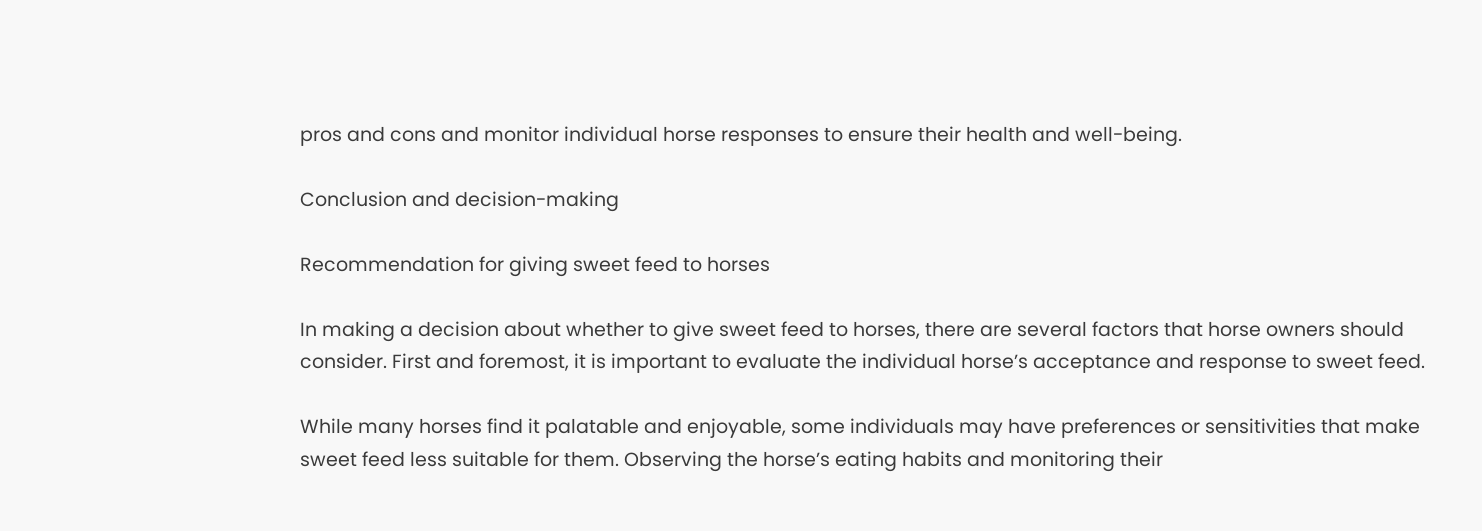pros and cons and monitor individual horse responses to ensure their health and well-being.

Conclusion and decision-making

Recommendation for giving sweet feed to horses

In making a decision about whether to give sweet feed to horses, there are several factors that horse owners should consider. First and foremost, it is important to evaluate the individual horse’s acceptance and response to sweet feed.

While many horses find it palatable and enjoyable, some individuals may have preferences or sensitivities that make sweet feed less suitable for them. Observing the horse’s eating habits and monitoring their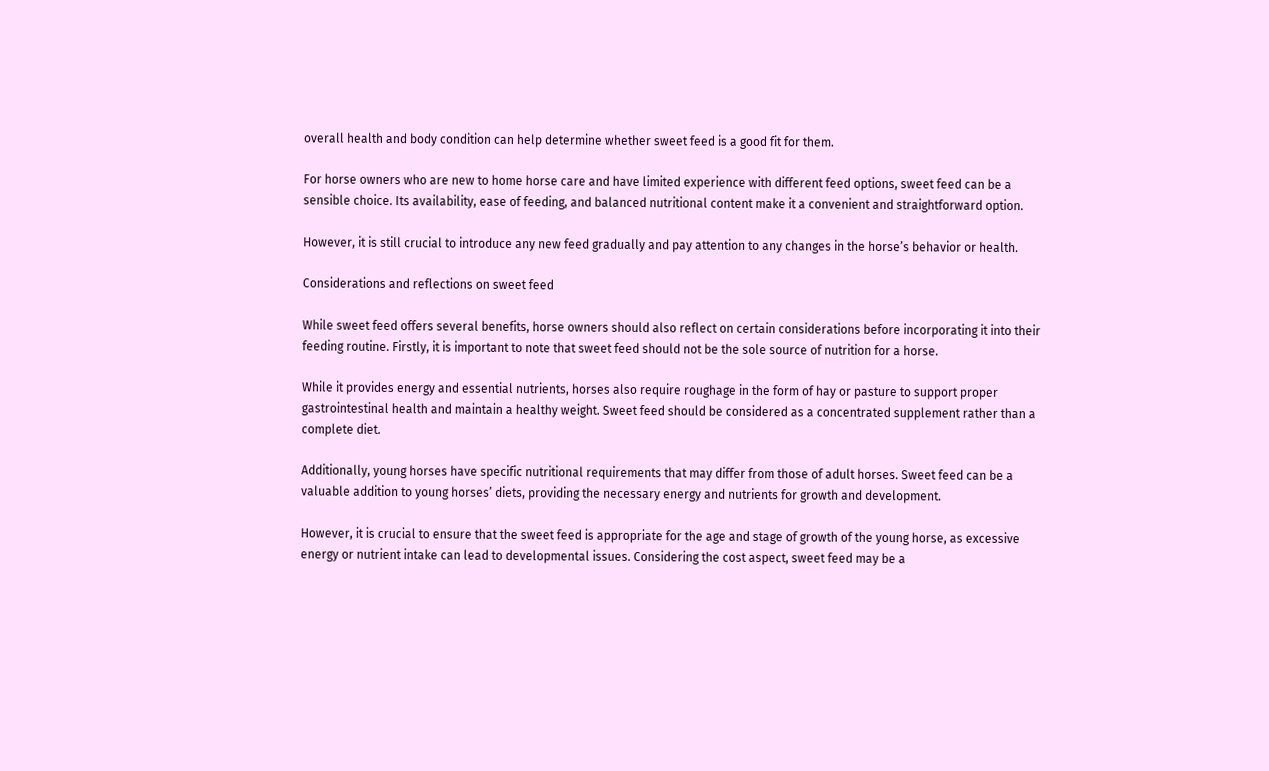overall health and body condition can help determine whether sweet feed is a good fit for them.

For horse owners who are new to home horse care and have limited experience with different feed options, sweet feed can be a sensible choice. Its availability, ease of feeding, and balanced nutritional content make it a convenient and straightforward option.

However, it is still crucial to introduce any new feed gradually and pay attention to any changes in the horse’s behavior or health.

Considerations and reflections on sweet feed

While sweet feed offers several benefits, horse owners should also reflect on certain considerations before incorporating it into their feeding routine. Firstly, it is important to note that sweet feed should not be the sole source of nutrition for a horse.

While it provides energy and essential nutrients, horses also require roughage in the form of hay or pasture to support proper gastrointestinal health and maintain a healthy weight. Sweet feed should be considered as a concentrated supplement rather than a complete diet.

Additionally, young horses have specific nutritional requirements that may differ from those of adult horses. Sweet feed can be a valuable addition to young horses’ diets, providing the necessary energy and nutrients for growth and development.

However, it is crucial to ensure that the sweet feed is appropriate for the age and stage of growth of the young horse, as excessive energy or nutrient intake can lead to developmental issues. Considering the cost aspect, sweet feed may be a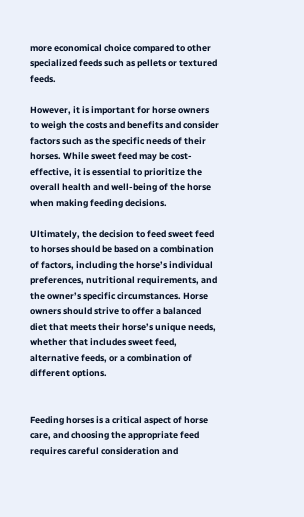more economical choice compared to other specialized feeds such as pellets or textured feeds.

However, it is important for horse owners to weigh the costs and benefits and consider factors such as the specific needs of their horses. While sweet feed may be cost-effective, it is essential to prioritize the overall health and well-being of the horse when making feeding decisions.

Ultimately, the decision to feed sweet feed to horses should be based on a combination of factors, including the horse’s individual preferences, nutritional requirements, and the owner’s specific circumstances. Horse owners should strive to offer a balanced diet that meets their horse’s unique needs, whether that includes sweet feed, alternative feeds, or a combination of different options.


Feeding horses is a critical aspect of horse care, and choosing the appropriate feed requires careful consideration and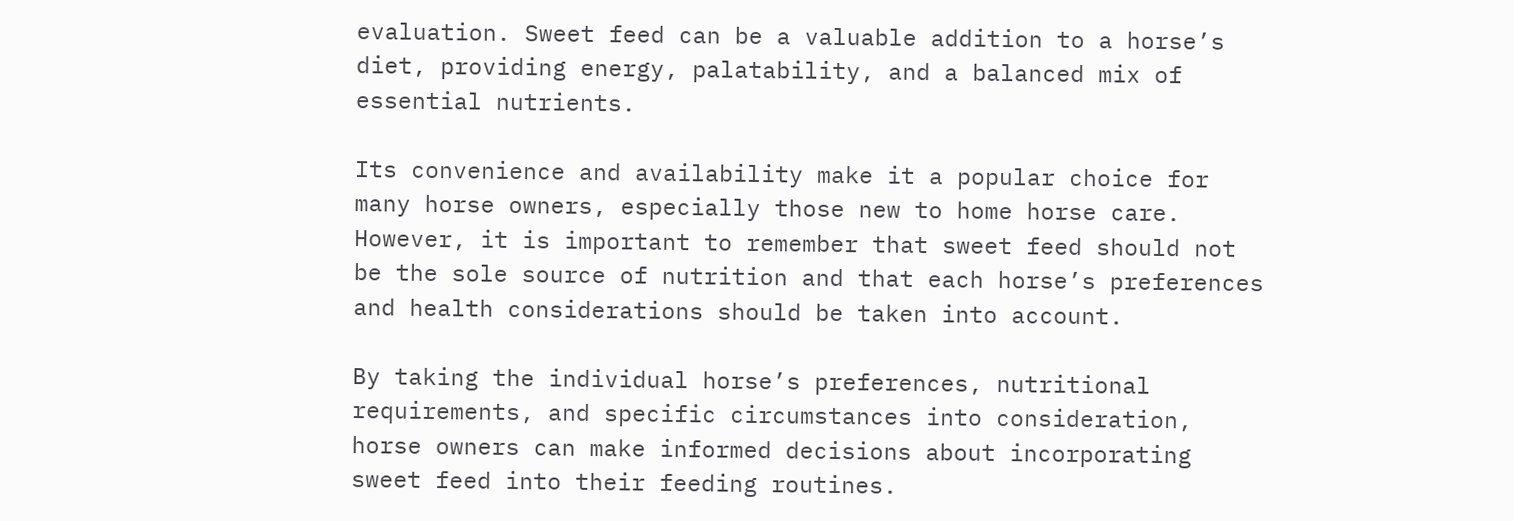evaluation. Sweet feed can be a valuable addition to a horse’s diet, providing energy, palatability, and a balanced mix of essential nutrients.

Its convenience and availability make it a popular choice for many horse owners, especially those new to home horse care. However, it is important to remember that sweet feed should not be the sole source of nutrition and that each horse’s preferences and health considerations should be taken into account.

By taking the individual horse’s preferences, nutritional requirements, and specific circumstances into consideration, horse owners can make informed decisions about incorporating sweet feed into their feeding routines.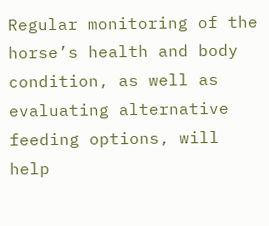Regular monitoring of the horse’s health and body condition, as well as evaluating alternative feeding options, will help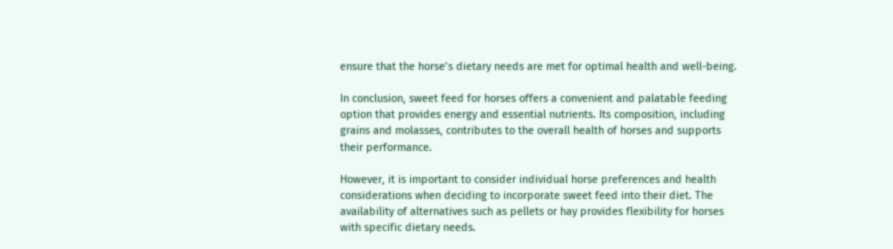ensure that the horse’s dietary needs are met for optimal health and well-being.

In conclusion, sweet feed for horses offers a convenient and palatable feeding option that provides energy and essential nutrients. Its composition, including grains and molasses, contributes to the overall health of horses and supports their performance.

However, it is important to consider individual horse preferences and health considerations when deciding to incorporate sweet feed into their diet. The availability of alternatives such as pellets or hay provides flexibility for horses with specific dietary needs.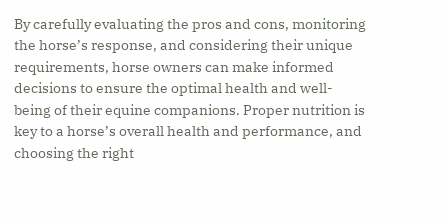By carefully evaluating the pros and cons, monitoring the horse’s response, and considering their unique requirements, horse owners can make informed decisions to ensure the optimal health and well-being of their equine companions. Proper nutrition is key to a horse’s overall health and performance, and choosing the right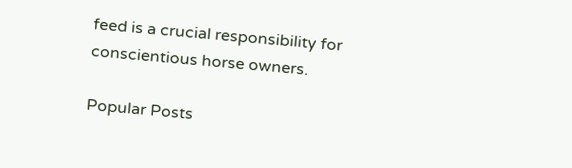feed is a crucial responsibility for conscientious horse owners.

Popular Posts